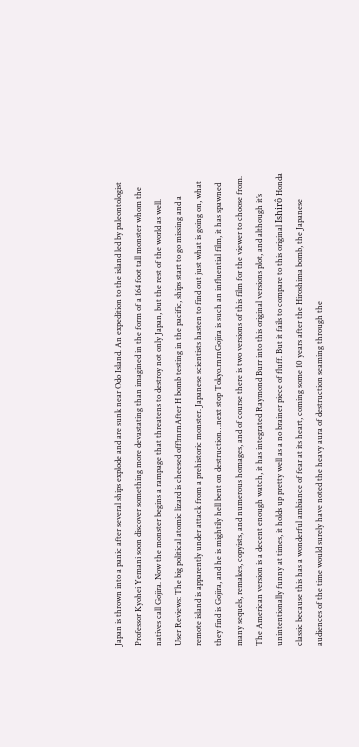Japan is thrown into a panic after several ships explode and are sunk near Odo Island. An expedition to the island led by paleontologist Professor Kyohei Yemani soon discover something more devastating than imagined in the form of a 164 foot tall monster whom the natives call Gojira. Now the monster begins a rampage that threatens to destroy not only Japan, but the rest of the world as well.
User Reviews: The big political atomic lizard is cheesed off!rnrnAfter H bomb testing in the pacific, ships start to go missing and a remote island is apparently under attack from a prehistoric monster. Japanese scientists hasten to find out just what is going on, what they find is Gojira, and he is mightily hell bent on destruction…next stop Tokyo.rnrnGojira is such an influential film, it has spawned many sequels, remakes, copyists, and numerous homages, and of course there is two versions of this film for the viewer to choose from. The American version is a decent enough watch, it has integrated Raymond Burr into this original versions plot, and although it’s unintentionally funny at times, it holds up pretty well as a no brainer piece of fluff. But it fails to compare to this original Ishirô Honda classic because this has a wonderful ambiance of fear at its heart, coming some 10 years after the Hiroshima bomb, the Japanese audiences of the time would surely have noted the heavy aura of destruction seaming through the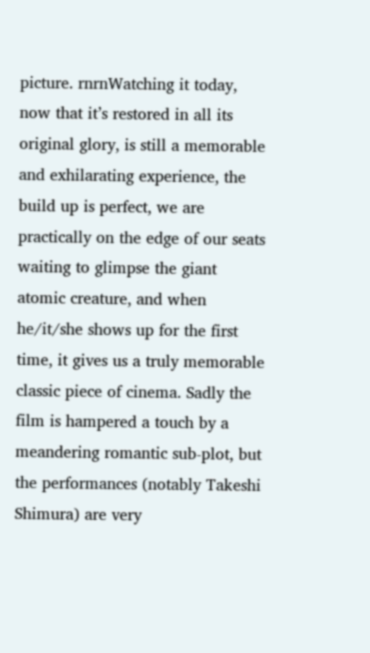picture. rnrnWatching it today, now that it’s restored in all its original glory, is still a memorable and exhilarating experience, the build up is perfect, we are practically on the edge of our seats waiting to glimpse the giant atomic creature, and when he/it/she shows up for the first time, it gives us a truly memorable classic piece of cinema. Sadly the film is hampered a touch by a meandering romantic sub-plot, but the performances (notably Takeshi Shimura) are very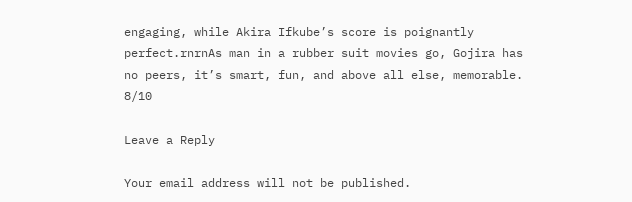engaging, while Akira Ifkube’s score is poignantly perfect.rnrnAs man in a rubber suit movies go, Gojira has no peers, it’s smart, fun, and above all else, memorable. 8/10

Leave a Reply

Your email address will not be published.